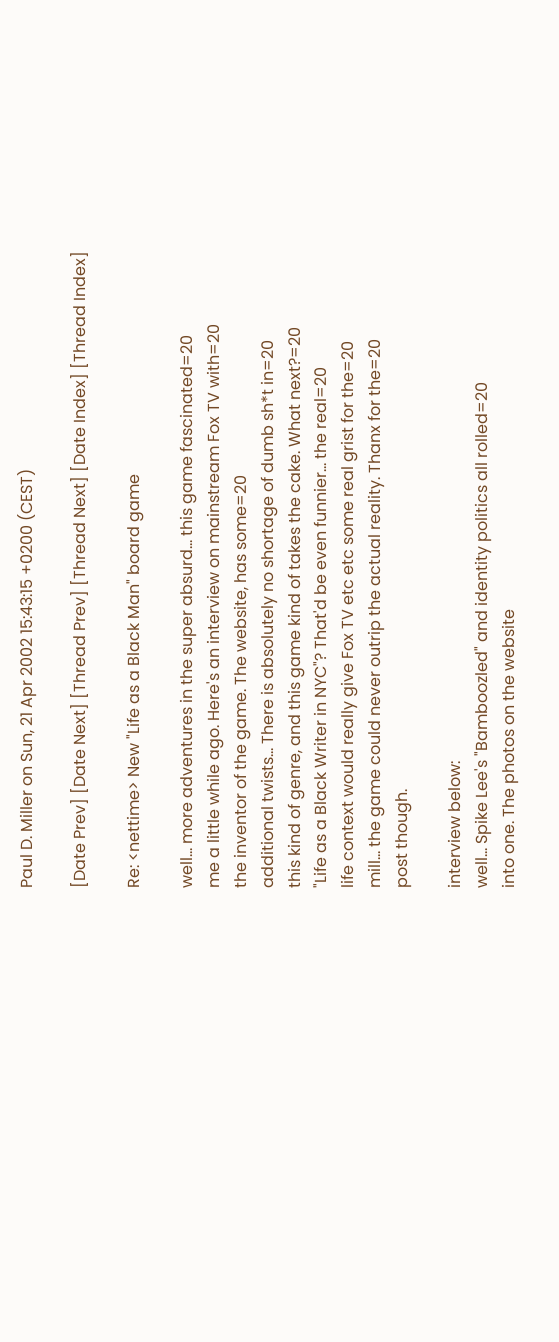Paul D. Miller on Sun, 21 Apr 2002 15:43:15 +0200 (CEST)

[Date Prev] [Date Next] [Thread Prev] [Thread Next] [Date Index] [Thread Index]

Re: <nettime> New "Life as a Black Man" board game

well... more adventures in the super absurd... this game fascinated=20
me a little while ago. Here's an interview on mainstream Fox TV with=20
the inventor of the game. The website, has some=20
additional twists... There is absolutely no shortage of dumb sh*t in=20
this kind of genre, and this game kind of takes the cake. What next?=20
"Life as a Black Writer in NYC"? That'd be even funnier... the real=20
life context would really give Fox TV etc etc some real grist for the=20
mill... the game could never outrip the actual reality. Thanx for the=20
post though.

interview below:
well... Spike Lee's "Bamboozled" and identity politics all rolled=20
into one. The photos on the website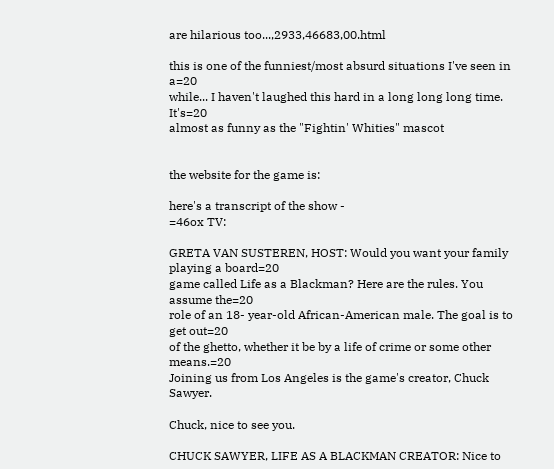are hilarious too...,2933,46683,00.html

this is one of the funniest/most absurd situations I've seen in a=20
while... I haven't laughed this hard in a long long long time. It's=20
almost as funny as the "Fightin' Whities" mascot


the website for the game is:

here's a transcript of the show -
=46ox TV:

GRETA VAN SUSTEREN, HOST: Would you want your family playing a board=20
game called Life as a Blackman? Here are the rules. You assume the=20
role of an 18- year-old African-American male. The goal is to get out=20
of the ghetto, whether it be by a life of crime or some other means.=20
Joining us from Los Angeles is the game's creator, Chuck Sawyer.

Chuck, nice to see you.

CHUCK SAWYER, LIFE AS A BLACKMAN CREATOR: Nice to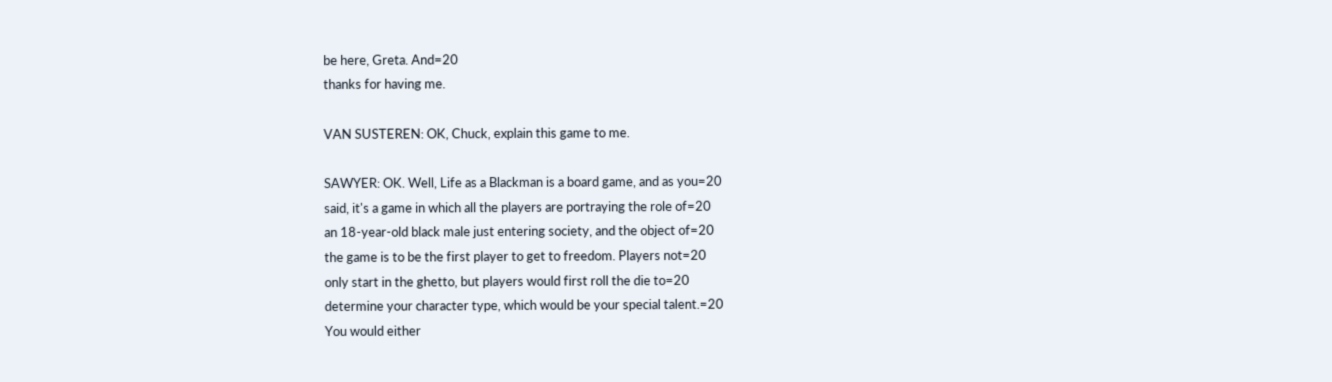be here, Greta. And=20
thanks for having me.

VAN SUSTEREN: OK, Chuck, explain this game to me.

SAWYER: OK. Well, Life as a Blackman is a board game, and as you=20
said, it's a game in which all the players are portraying the role of=20
an 18-year-old black male just entering society, and the object of=20
the game is to be the first player to get to freedom. Players not=20
only start in the ghetto, but players would first roll the die to=20
determine your character type, which would be your special talent.=20
You would either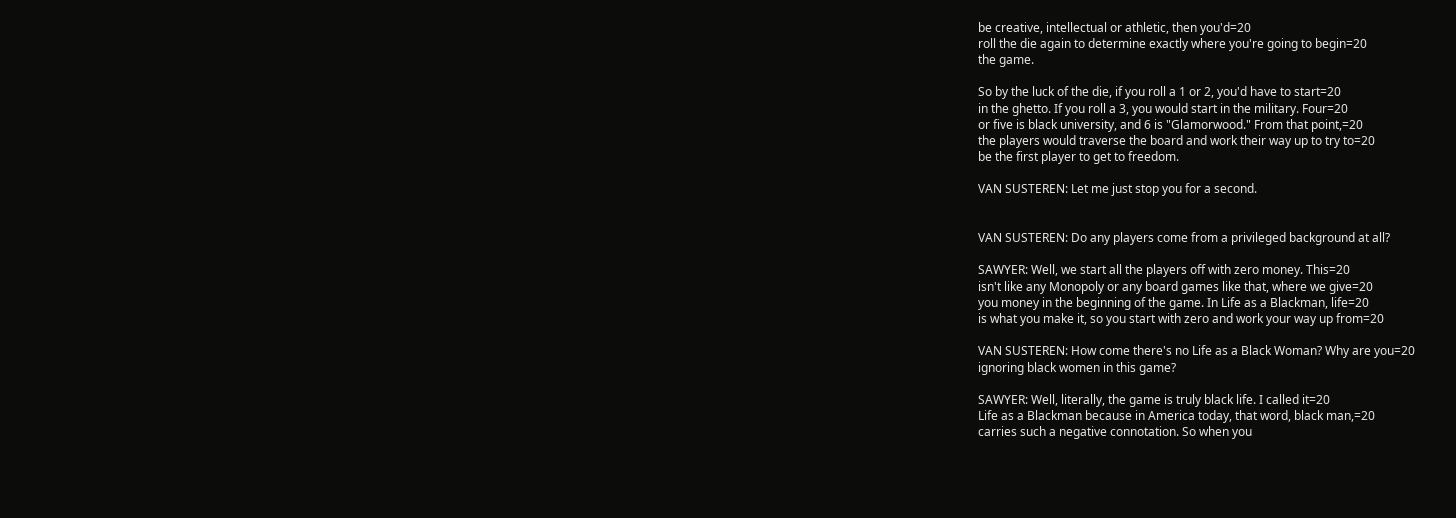be creative, intellectual or athletic, then you'd=20
roll the die again to determine exactly where you're going to begin=20
the game.

So by the luck of the die, if you roll a 1 or 2, you'd have to start=20
in the ghetto. If you roll a 3, you would start in the military. Four=20
or five is black university, and 6 is "Glamorwood." From that point,=20
the players would traverse the board and work their way up to try to=20
be the first player to get to freedom.

VAN SUSTEREN: Let me just stop you for a second.


VAN SUSTEREN: Do any players come from a privileged background at all?

SAWYER: Well, we start all the players off with zero money. This=20
isn't like any Monopoly or any board games like that, where we give=20
you money in the beginning of the game. In Life as a Blackman, life=20
is what you make it, so you start with zero and work your way up from=20

VAN SUSTEREN: How come there's no Life as a Black Woman? Why are you=20
ignoring black women in this game?

SAWYER: Well, literally, the game is truly black life. I called it=20
Life as a Blackman because in America today, that word, black man,=20
carries such a negative connotation. So when you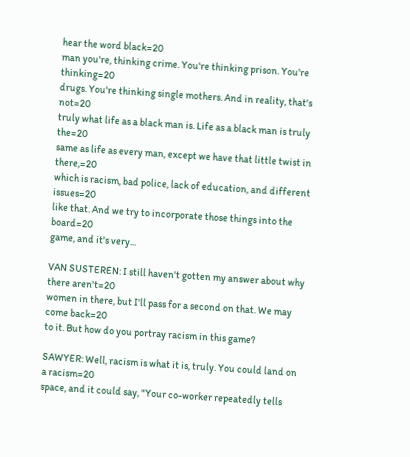hear the word black=20
man you're, thinking crime. You're thinking prison. You're thinking=20
drugs. You're thinking single mothers. And in reality, that's not=20
truly what life as a black man is. Life as a black man is truly the=20
same as life as every man, except we have that little twist in there,=20
which is racism, bad police, lack of education, and different issues=20
like that. And we try to incorporate those things into the board=20
game, and it's very...

VAN SUSTEREN: I still haven't gotten my answer about why there aren't=20
women in there, but I'll pass for a second on that. We may come back=20
to it. But how do you portray racism in this game?

SAWYER: Well, racism is what it is, truly. You could land on a racism=20
space, and it could say, "Your co-worker repeatedly tells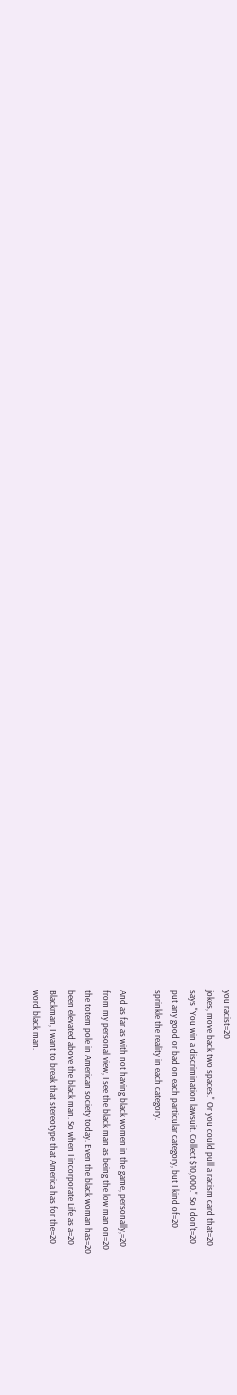you racist=20
jokes, move back two spaces." Or you could pull a racism card that=20
says "You win a discrimination lawsuit. Collect $10,000." So I don't=20
put any good or bad on each particular category, but I kind of=20
sprinkle the reality in each category.

And as far as with not having black women in the game, personally,=20
from my personal view, I see the black man as being the low man on=20
the totem pole in American society today. Even the black woman has=20
been elevated above the black man. So when I incorporate Life as a=20
Blackman, I want to break that stereotype that America has for the=20
word black man.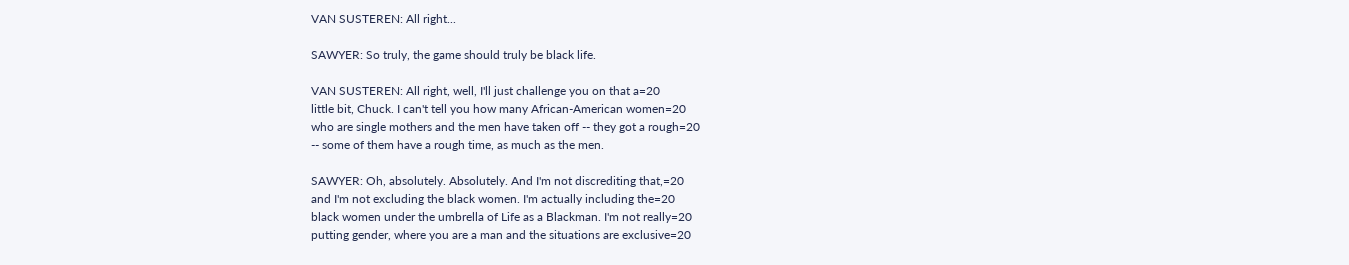VAN SUSTEREN: All right...

SAWYER: So truly, the game should truly be black life.

VAN SUSTEREN: All right, well, I'll just challenge you on that a=20
little bit, Chuck. I can't tell you how many African-American women=20
who are single mothers and the men have taken off -- they got a rough=20
-- some of them have a rough time, as much as the men.

SAWYER: Oh, absolutely. Absolutely. And I'm not discrediting that,=20
and I'm not excluding the black women. I'm actually including the=20
black women under the umbrella of Life as a Blackman. I'm not really=20
putting gender, where you are a man and the situations are exclusive=20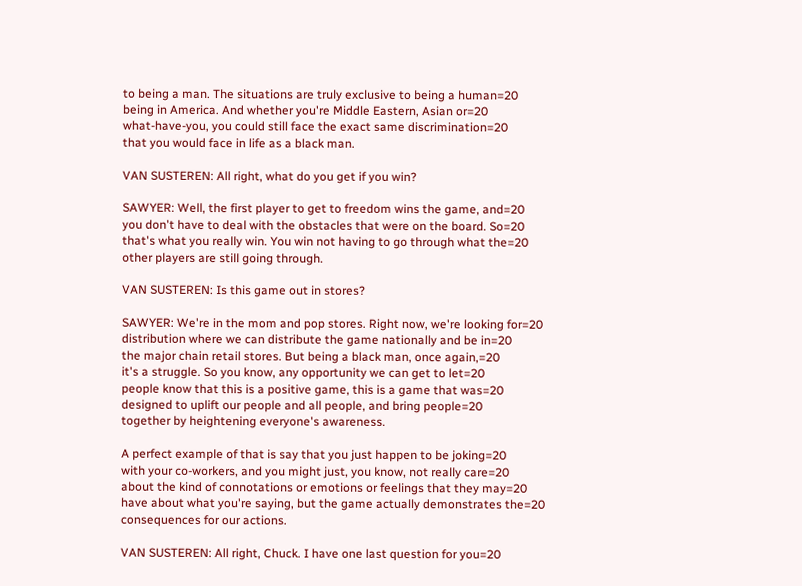to being a man. The situations are truly exclusive to being a human=20
being in America. And whether you're Middle Eastern, Asian or=20
what-have-you, you could still face the exact same discrimination=20
that you would face in life as a black man.

VAN SUSTEREN: All right, what do you get if you win?

SAWYER: Well, the first player to get to freedom wins the game, and=20
you don't have to deal with the obstacles that were on the board. So=20
that's what you really win. You win not having to go through what the=20
other players are still going through.

VAN SUSTEREN: Is this game out in stores?

SAWYER: We're in the mom and pop stores. Right now, we're looking for=20
distribution where we can distribute the game nationally and be in=20
the major chain retail stores. But being a black man, once again,=20
it's a struggle. So you know, any opportunity we can get to let=20
people know that this is a positive game, this is a game that was=20
designed to uplift our people and all people, and bring people=20
together by heightening everyone's awareness.

A perfect example of that is say that you just happen to be joking=20
with your co-workers, and you might just, you know, not really care=20
about the kind of connotations or emotions or feelings that they may=20
have about what you're saying, but the game actually demonstrates the=20
consequences for our actions.

VAN SUSTEREN: All right, Chuck. I have one last question for you=20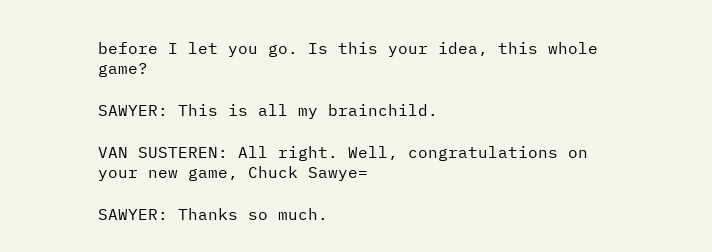before I let you go. Is this your idea, this whole game?

SAWYER: This is all my brainchild.

VAN SUSTEREN: All right. Well, congratulations on your new game, Chuck Sawye=

SAWYER: Thanks so much.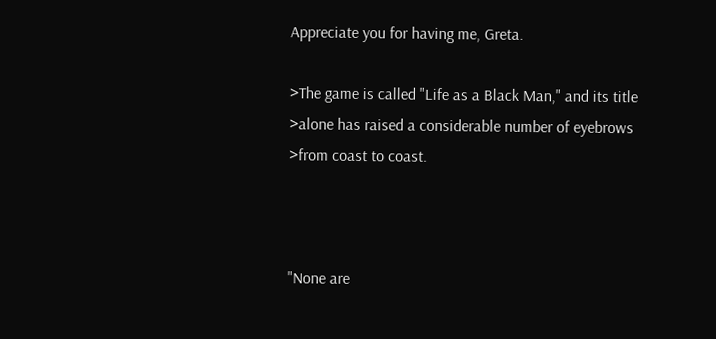Appreciate you for having me, Greta.

>The game is called "Life as a Black Man," and its title
>alone has raised a considerable number of eyebrows
>from coast to coast.



"None are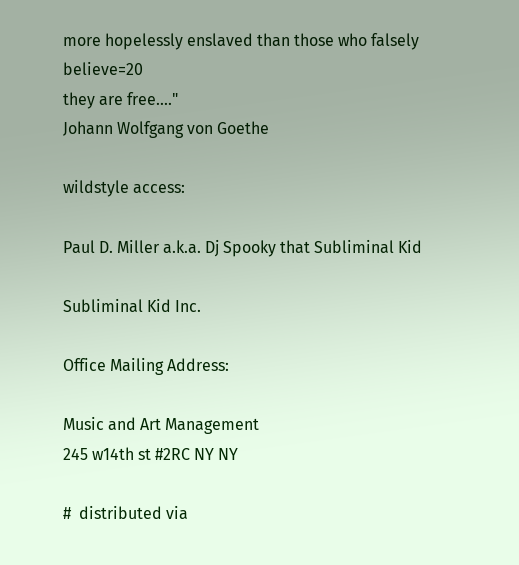more hopelessly enslaved than those who falsely believe=20
they are free...."
Johann Wolfgang von Goethe

wildstyle access:

Paul D. Miller a.k.a. Dj Spooky that Subliminal Kid

Subliminal Kid Inc.

Office Mailing Address:

Music and Art Management
245 w14th st #2RC NY NY

#  distributed via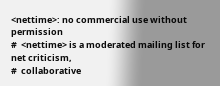<nettime>: no commercial use without permission
#  <nettime> is a moderated mailing list for net criticism,
#  collaborative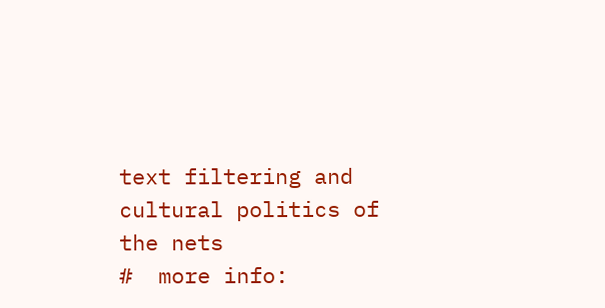text filtering and cultural politics of the nets
#  more info: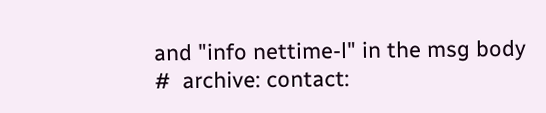and "info nettime-l" in the msg body
#  archive: contact: